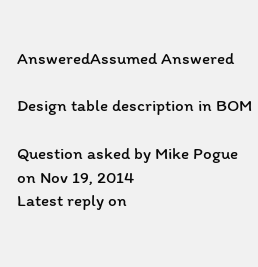AnsweredAssumed Answered

Design table description in BOM

Question asked by Mike Pogue on Nov 19, 2014
Latest reply on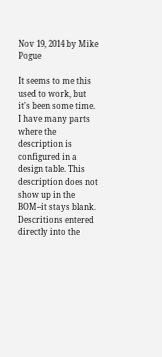Nov 19, 2014 by Mike Pogue

It seems to me this used to work, but it's been some time. I have many parts where the description is configured in a design table. This description does not show up in the BOM--it stays blank. Descritions entered directly into the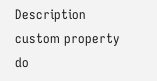Description custom property do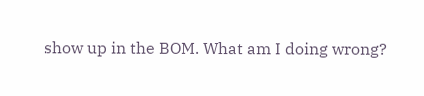show up in the BOM. What am I doing wrong?